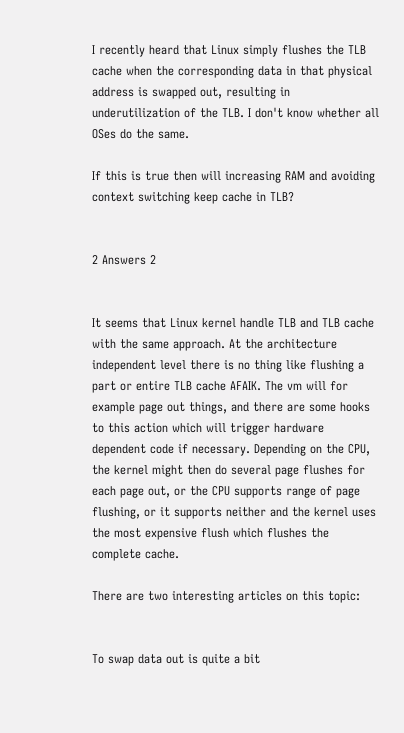I recently heard that Linux simply flushes the TLB cache when the corresponding data in that physical address is swapped out, resulting in underutilization of the TLB. I don't know whether all OSes do the same.

If this is true then will increasing RAM and avoiding context switching keep cache in TLB?


2 Answers 2


It seems that Linux kernel handle TLB and TLB cache with the same approach. At the architecture independent level there is no thing like flushing a part or entire TLB cache AFAIK. The vm will for example page out things, and there are some hooks to this action which will trigger hardware dependent code if necessary. Depending on the CPU, the kernel might then do several page flushes for each page out, or the CPU supports range of page flushing, or it supports neither and the kernel uses the most expensive flush which flushes the complete cache.

There are two interesting articles on this topic:


To swap data out is quite a bit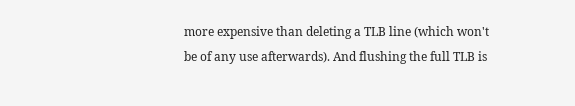more expensive than deleting a TLB line (which won't be of any use afterwards). And flushing the full TLB is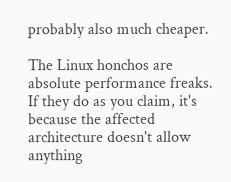probably also much cheaper.

The Linux honchos are absolute performance freaks. If they do as you claim, it's because the affected architecture doesn't allow anything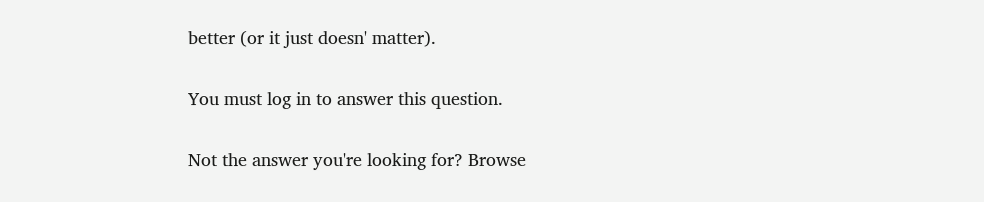better (or it just doesn' matter).

You must log in to answer this question.

Not the answer you're looking for? Browse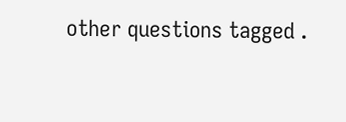other questions tagged .